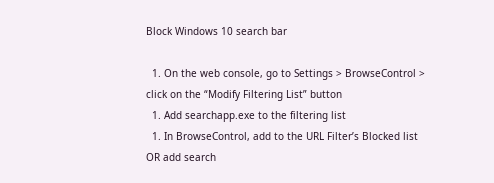Block Windows 10 search bar

  1. On the web console, go to Settings > BrowseControl > click on the “Modify Filtering List” button
  1. Add searchapp.exe to the filtering list
  1. In BrowseControl, add to the URL Filter’s Blocked list OR add search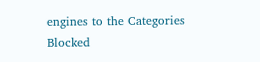engines to the Categories Blocked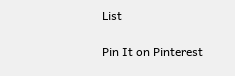List

Pin It on Pinterest